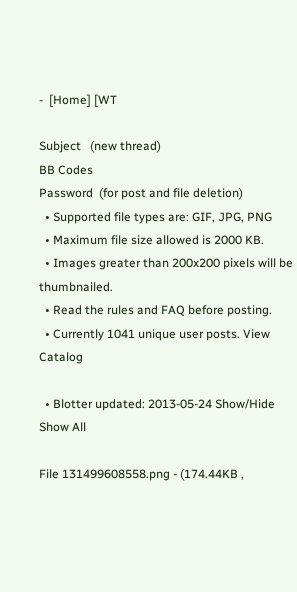-  [Home] [WT

Subject   (new thread)
BB Codes
Password  (for post and file deletion)
  • Supported file types are: GIF, JPG, PNG
  • Maximum file size allowed is 2000 KB.
  • Images greater than 200x200 pixels will be thumbnailed.
  • Read the rules and FAQ before posting.
  • Currently 1041 unique user posts. View Catalog

  • Blotter updated: 2013-05-24 Show/Hide Show All

File 131499608558.png - (174.44KB ,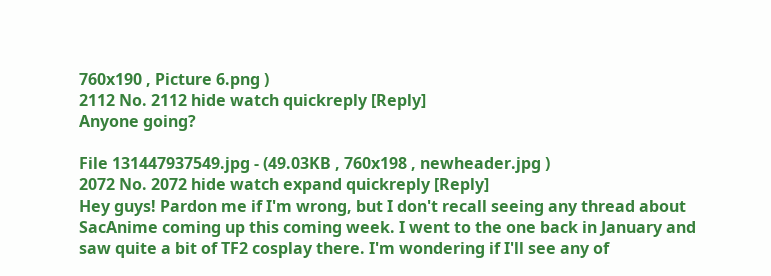760x190 , Picture 6.png )
2112 No. 2112 hide watch quickreply [Reply]
Anyone going?

File 131447937549.jpg - (49.03KB , 760x198 , newheader.jpg )
2072 No. 2072 hide watch expand quickreply [Reply]
Hey guys! Pardon me if I'm wrong, but I don't recall seeing any thread about SacAnime coming up this coming week. I went to the one back in January and saw quite a bit of TF2 cosplay there. I'm wondering if I'll see any of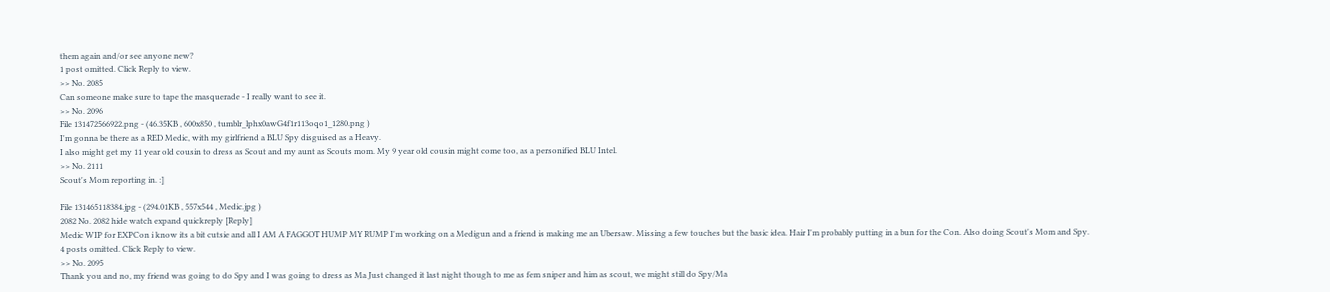them again and/or see anyone new?
1 post omitted. Click Reply to view.
>> No. 2085
Can someone make sure to tape the masquerade - I really want to see it.
>> No. 2096
File 131472566922.png - (46.35KB , 600x850 , tumblr_lphx0awG4f1r113oqo1_1280.png )
I'm gonna be there as a RED Medic, with my girlfriend a BLU Spy disguised as a Heavy.
I also might get my 11 year old cousin to dress as Scout and my aunt as Scouts mom. My 9 year old cousin might come too, as a personified BLU Intel.
>> No. 2111
Scout's Mom reporting in. :]

File 131465118384.jpg - (294.01KB , 557x544 , Medic.jpg )
2082 No. 2082 hide watch expand quickreply [Reply]
Medic WIP for EXPCon i know its a bit cutsie and all I AM A FAGGOT HUMP MY RUMP I'm working on a Medigun and a friend is making me an Ubersaw. Missing a few touches but the basic idea. Hair I'm probably putting in a bun for the Con. Also doing Scout's Mom and Spy.
4 posts omitted. Click Reply to view.
>> No. 2095
Thank you and no, my friend was going to do Spy and I was going to dress as Ma Just changed it last night though to me as fem sniper and him as scout, we might still do Spy/Ma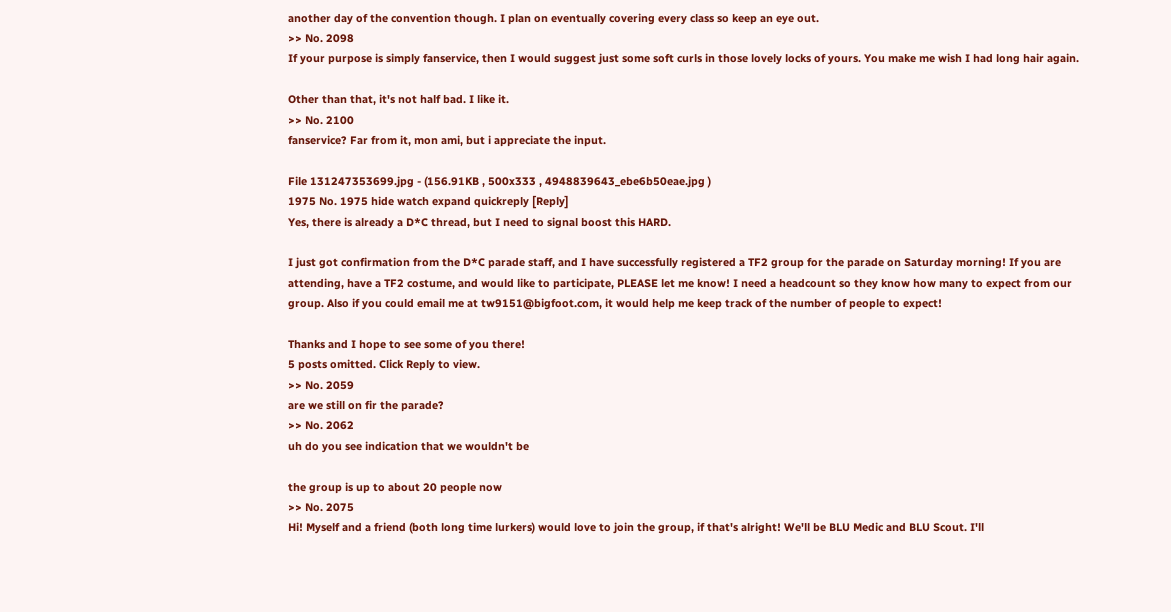another day of the convention though. I plan on eventually covering every class so keep an eye out.
>> No. 2098
If your purpose is simply fanservice, then I would suggest just some soft curls in those lovely locks of yours. You make me wish I had long hair again.

Other than that, it's not half bad. I like it.
>> No. 2100
fanservice? Far from it, mon ami, but i appreciate the input.

File 131247353699.jpg - (156.91KB , 500x333 , 4948839643_ebe6b50eae.jpg )
1975 No. 1975 hide watch expand quickreply [Reply]
Yes, there is already a D*C thread, but I need to signal boost this HARD.

I just got confirmation from the D*C parade staff, and I have successfully registered a TF2 group for the parade on Saturday morning! If you are attending, have a TF2 costume, and would like to participate, PLEASE let me know! I need a headcount so they know how many to expect from our group. Also if you could email me at tw9151@bigfoot.com, it would help me keep track of the number of people to expect!

Thanks and I hope to see some of you there!
5 posts omitted. Click Reply to view.
>> No. 2059
are we still on fir the parade?
>> No. 2062
uh do you see indication that we wouldn't be

the group is up to about 20 people now
>> No. 2075
Hi! Myself and a friend (both long time lurkers) would love to join the group, if that's alright! We'll be BLU Medic and BLU Scout. I'll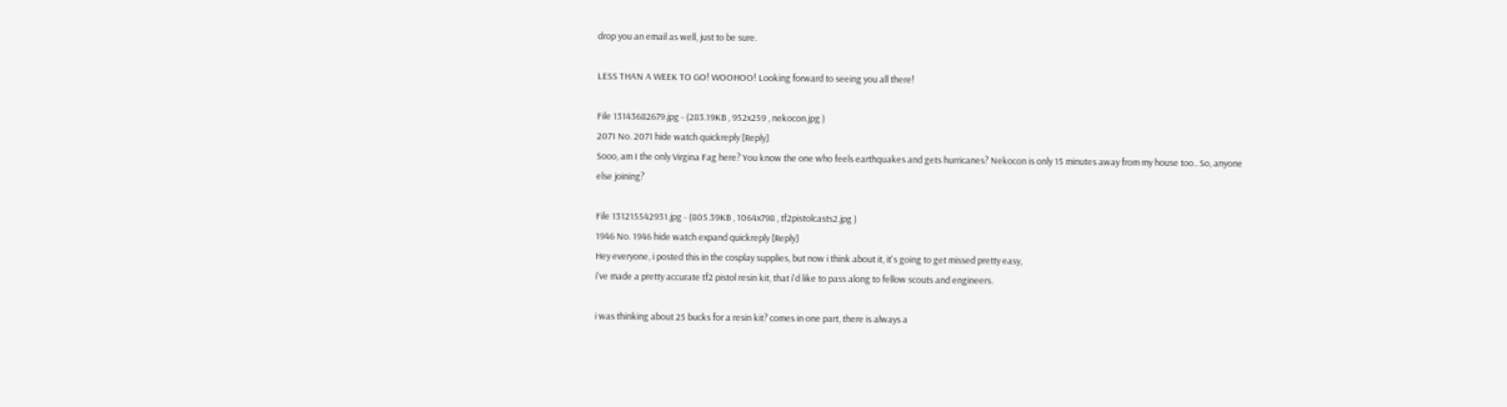drop you an email as well, just to be sure.

LESS THAN A WEEK TO GO! WOOHOO! Looking forward to seeing you all there!

File 13143682679.jpg - (283.19KB , 952x259 , nekocon.jpg )
2071 No. 2071 hide watch quickreply [Reply]
Sooo, am I the only Virgina Fag here? You know the one who feels earthquakes and gets hurricanes? Nekocon is only 15 minutes away from my house too.. So, anyone else joining?

File 131215542931.jpg - (805.39KB , 1064x798 , tf2pistolcasts2.jpg )
1946 No. 1946 hide watch expand quickreply [Reply]
Hey everyone, i posted this in the cosplay supplies, but now i think about it, it's going to get missed pretty easy,
i've made a pretty accurate tf2 pistol resin kit, that i'd like to pass along to fellow scouts and engineers.

i was thinking about 25 bucks for a resin kit? comes in one part, there is always a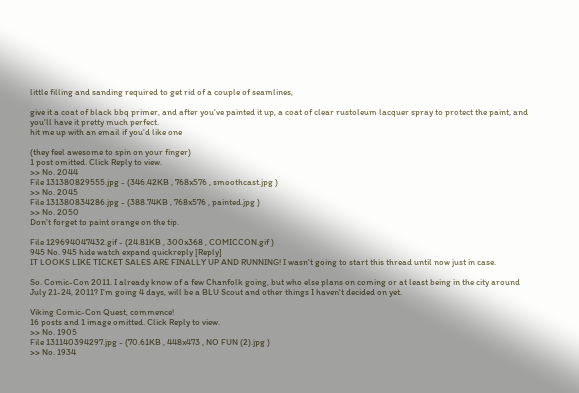little filling and sanding required to get rid of a couple of seamlines,

give it a coat of black bbq primer, and after you've painted it up, a coat of clear rustoleum lacquer spray to protect the paint, and you'll have it pretty much perfect.
hit me up with an email if you'd like one

(they feel awesome to spin on your finger)
1 post omitted. Click Reply to view.
>> No. 2044
File 131380829555.jpg - (346.42KB , 768x576 , smoothcast.jpg )
>> No. 2045
File 131380834286.jpg - (388.74KB , 768x576 , painted.jpg )
>> No. 2050
Don't forget to paint orange on the tip.

File 129694047432.gif - (24.81KB , 300x368 , COMICCON.gif )
945 No. 945 hide watch expand quickreply [Reply]
IT LOOKS LIKE TICKET SALES ARE FINALLY UP AND RUNNING! I wasn't going to start this thread until now just in case.

So. Comic-Con 2011. I already know of a few Chanfolk going, but who else plans on coming or at least being in the city around July 21-24, 2011? I'm going 4 days, will be a BLU Scout and other things I haven't decided on yet.

Viking Comic-Con Quest, commence!
16 posts and 1 image omitted. Click Reply to view.
>> No. 1905
File 131140394297.jpg - (70.61KB , 448x473 , NO FUN (2).jpg )
>> No. 1934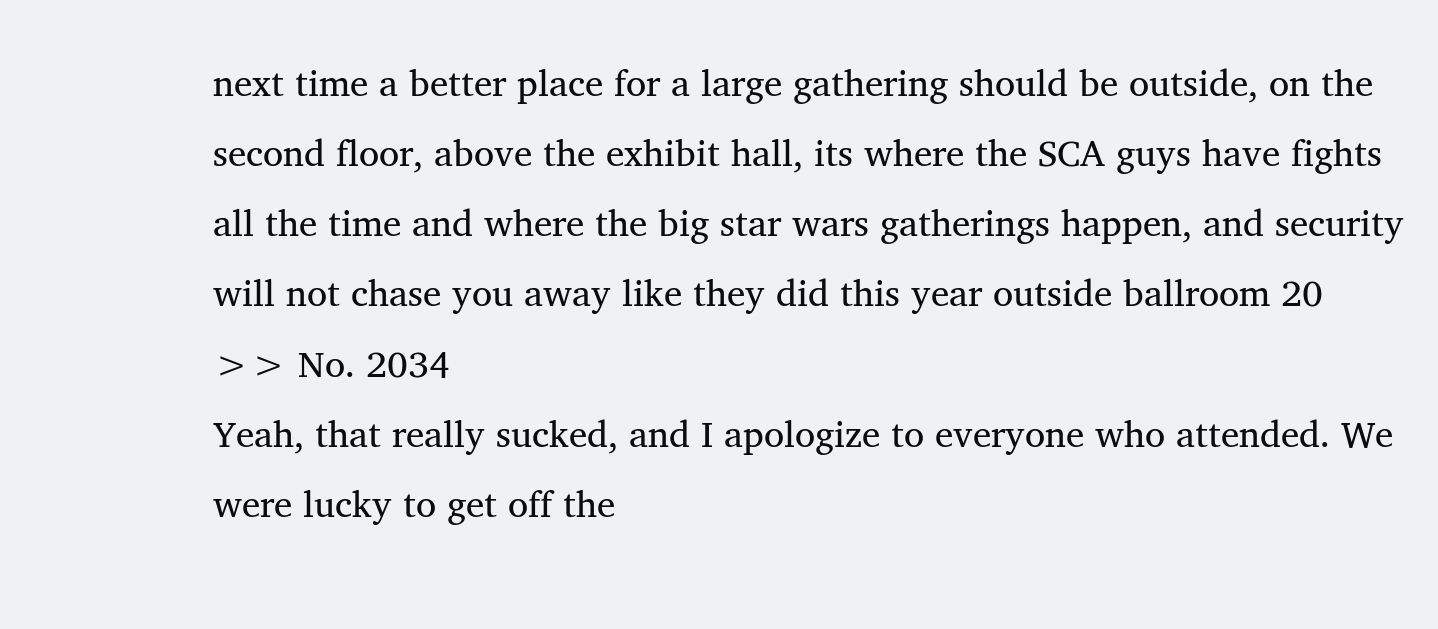next time a better place for a large gathering should be outside, on the second floor, above the exhibit hall, its where the SCA guys have fights all the time and where the big star wars gatherings happen, and security will not chase you away like they did this year outside ballroom 20
>> No. 2034
Yeah, that really sucked, and I apologize to everyone who attended. We were lucky to get off the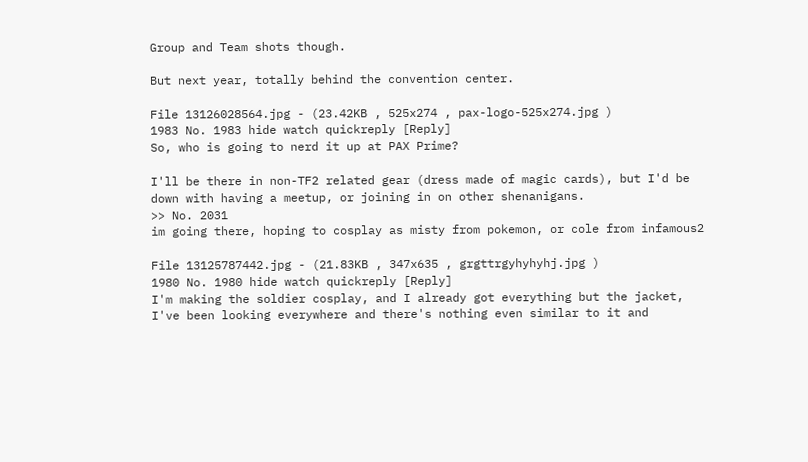Group and Team shots though.

But next year, totally behind the convention center.

File 13126028564.jpg - (23.42KB , 525x274 , pax-logo-525x274.jpg )
1983 No. 1983 hide watch quickreply [Reply]
So, who is going to nerd it up at PAX Prime?

I'll be there in non-TF2 related gear (dress made of magic cards), but I'd be down with having a meetup, or joining in on other shenanigans.
>> No. 2031
im going there, hoping to cosplay as misty from pokemon, or cole from infamous2

File 13125787442.jpg - (21.83KB , 347x635 , grgttrgyhyhyhj.jpg )
1980 No. 1980 hide watch quickreply [Reply]
I'm making the soldier cosplay, and I already got everything but the jacket, I've been looking everywhere and there's nothing even similar to it and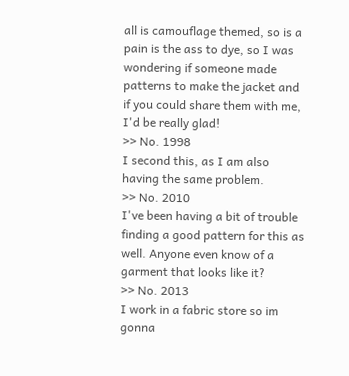all is camouflage themed, so is a pain is the ass to dye, so I was wondering if someone made patterns to make the jacket and if you could share them with me, I'd be really glad!
>> No. 1998
I second this, as I am also having the same problem.
>> No. 2010
I've been having a bit of trouble finding a good pattern for this as well. Anyone even know of a garment that looks like it?
>> No. 2013
I work in a fabric store so im gonna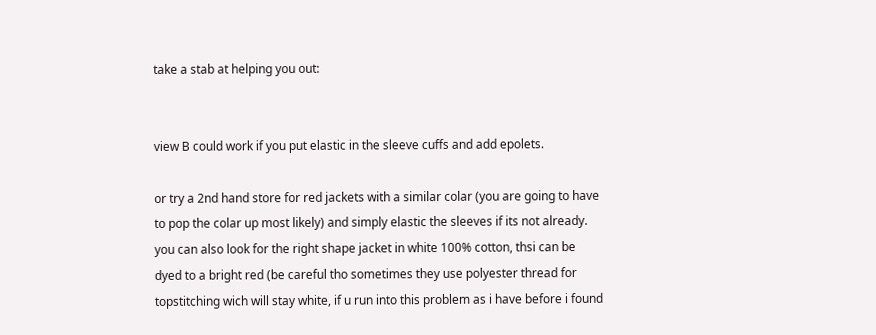take a stab at helping you out:


view B could work if you put elastic in the sleeve cuffs and add epolets.

or try a 2nd hand store for red jackets with a similar colar (you are going to have to pop the colar up most likely) and simply elastic the sleeves if its not already. you can also look for the right shape jacket in white 100% cotton, thsi can be dyed to a bright red (be careful tho sometimes they use polyester thread for topstitching wich will stay white, if u run into this problem as i have before i found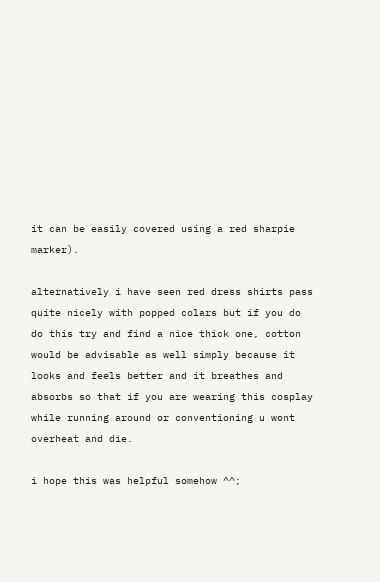it can be easily covered using a red sharpie marker).

alternatively i have seen red dress shirts pass quite nicely with popped colars but if you do do this try and find a nice thick one, cotton would be advisable as well simply because it looks and feels better and it breathes and absorbs so that if you are wearing this cosplay while running around or conventioning u wont overheat and die.

i hope this was helpful somehow ^^;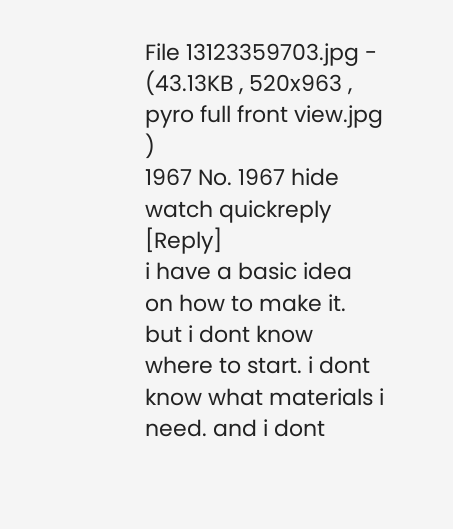File 13123359703.jpg - (43.13KB , 520x963 , pyro full front view.jpg )
1967 No. 1967 hide watch quickreply [Reply]
i have a basic idea on how to make it. but i dont know where to start. i dont know what materials i need. and i dont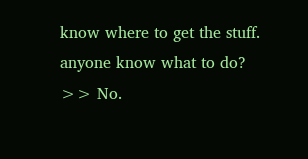know where to get the stuff. anyone know what to do?
>> No.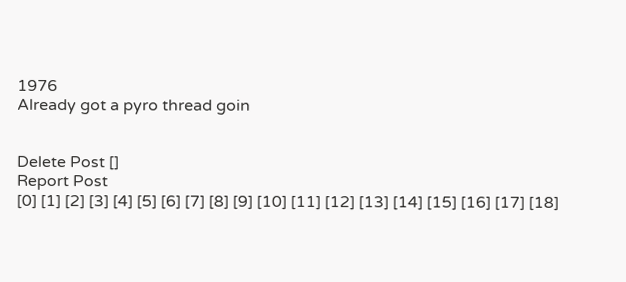1976
Already got a pyro thread goin


Delete Post []
Report Post
[0] [1] [2] [3] [4] [5] [6] [7] [8] [9] [10] [11] [12] [13] [14] [15] [16] [17] [18]